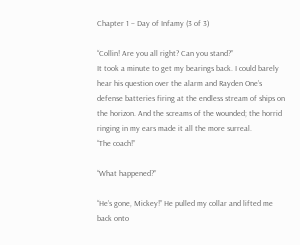Chapter 1 – Day of Infamy (3 of 3)

“Collin! Are you all right? Can you stand?”
It took a minute to get my bearings back. I could barely hear his question over the alarm and Rayden One’s defense batteries firing at the endless stream of ships on the horizon. And the screams of the wounded; the horrid ringing in my ears made it all the more surreal.
“The coach!”

“What happened?”

“He’s gone, Mickey!” He pulled my collar and lifted me back onto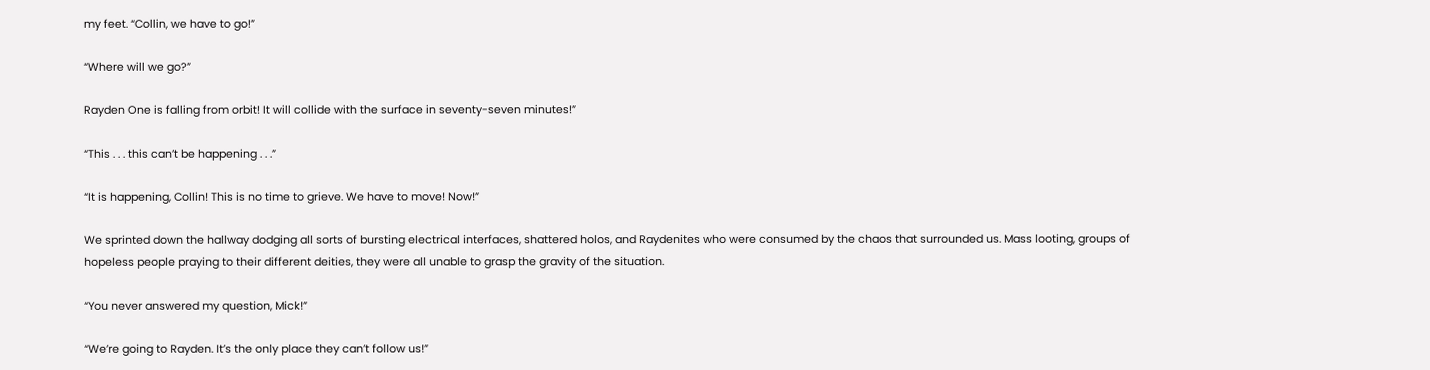my feet. “Collin, we have to go!”

“Where will we go?”

Rayden One is falling from orbit! It will collide with the surface in seventy-seven minutes!”

“This . . . this can’t be happening . . .”

“It is happening, Collin! This is no time to grieve. We have to move! Now!”

We sprinted down the hallway dodging all sorts of bursting electrical interfaces, shattered holos, and Raydenites who were consumed by the chaos that surrounded us. Mass looting, groups of hopeless people praying to their different deities, they were all unable to grasp the gravity of the situation.

“You never answered my question, Mick!”

“We’re going to Rayden. It’s the only place they can’t follow us!”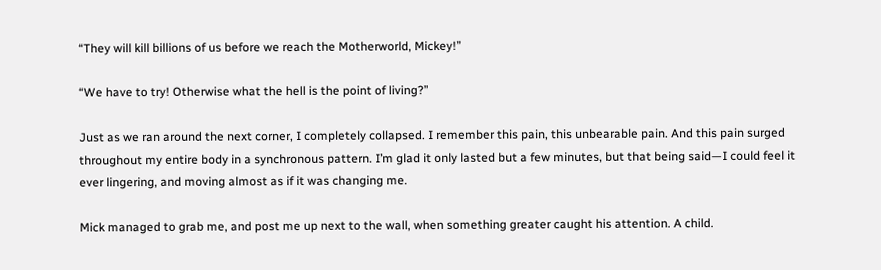“They will kill billions of us before we reach the Motherworld, Mickey!”

“We have to try! Otherwise what the hell is the point of living?”

Just as we ran around the next corner, I completely collapsed. I remember this pain, this unbearable pain. And this pain surged throughout my entire body in a synchronous pattern. I’m glad it only lasted but a few minutes, but that being said—I could feel it ever lingering, and moving almost as if it was changing me.

Mick managed to grab me, and post me up next to the wall, when something greater caught his attention. A child.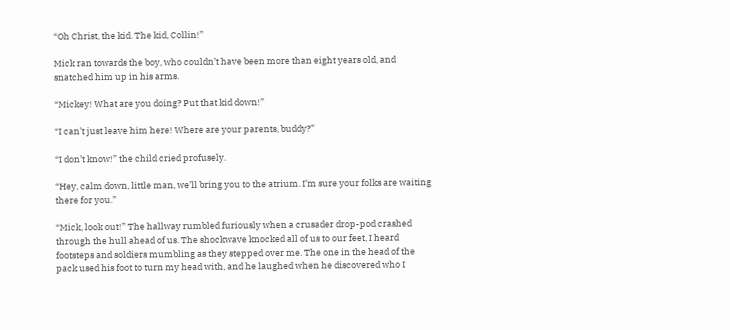“Oh Christ, the kid. The kid, Collin!”

Mick ran towards the boy, who couldn’t have been more than eight years old, and snatched him up in his arms.

“Mickey! What are you doing? Put that kid down!”

“I can’t just leave him here! Where are your parents, buddy?”

“I don’t know!” the child cried profusely.

“Hey, calm down, little man, we’ll bring you to the atrium. I’m sure your folks are waiting there for you.”

“Mick, look out!” The hallway rumbled furiously when a crusader drop-pod crashed through the hull ahead of us. The shockwave knocked all of us to our feet, I heard footsteps and soldiers mumbling as they stepped over me. The one in the head of the pack used his foot to turn my head with, and he laughed when he discovered who I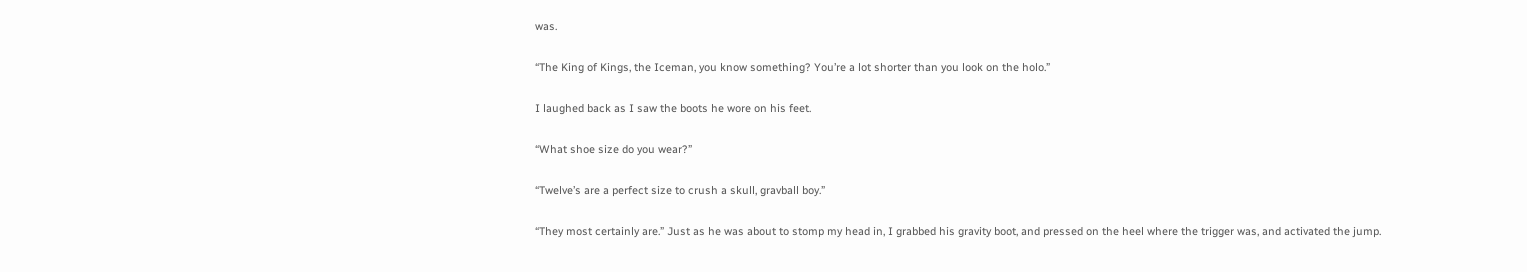was.

“The King of Kings, the Iceman, you know something? You’re a lot shorter than you look on the holo.”

I laughed back as I saw the boots he wore on his feet.

“What shoe size do you wear?”

“Twelve’s are a perfect size to crush a skull, gravball boy.”

“They most certainly are.” Just as he was about to stomp my head in, I grabbed his gravity boot, and pressed on the heel where the trigger was, and activated the jump.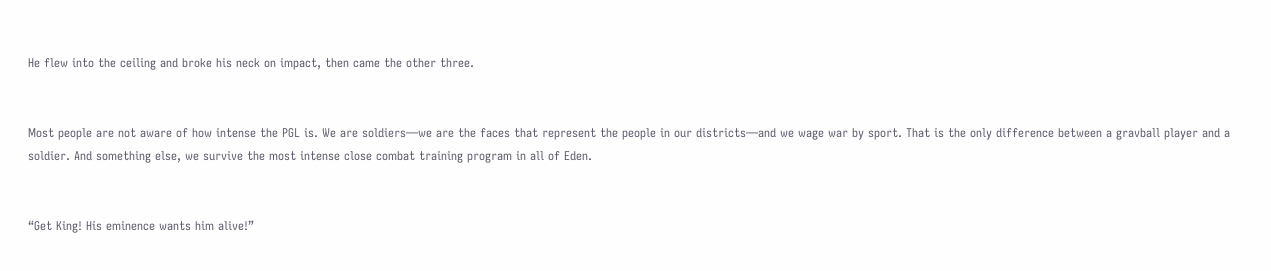He flew into the ceiling and broke his neck on impact, then came the other three.


Most people are not aware of how intense the PGL is. We are soldiers—we are the faces that represent the people in our districts—and we wage war by sport. That is the only difference between a gravball player and a soldier. And something else, we survive the most intense close combat training program in all of Eden.


“Get King! His eminence wants him alive!”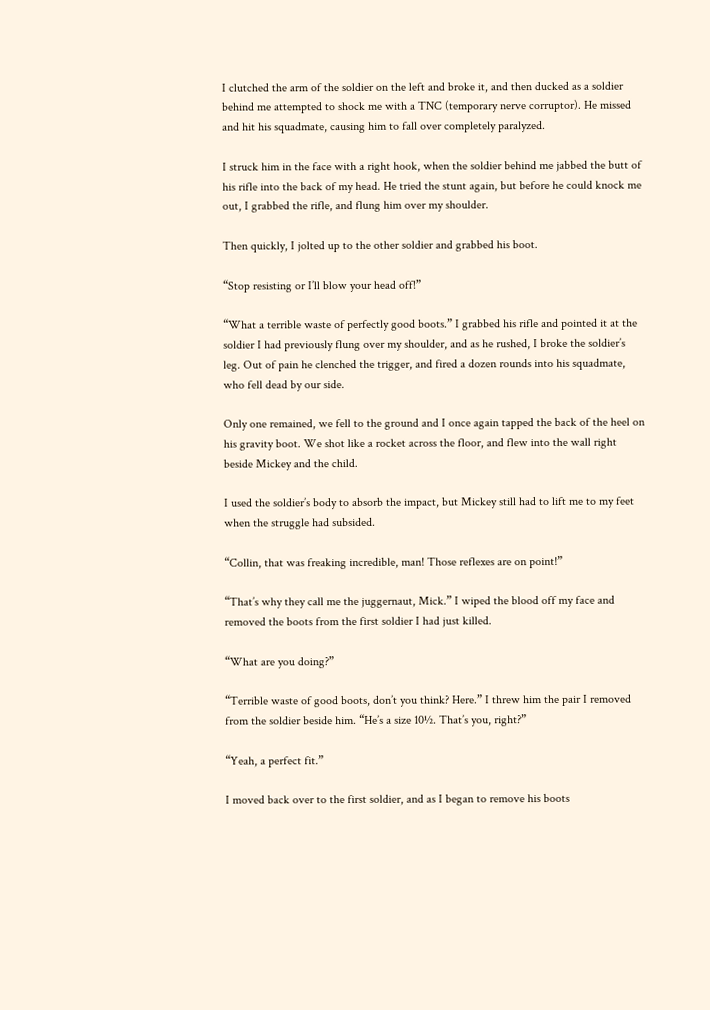I clutched the arm of the soldier on the left and broke it, and then ducked as a soldier behind me attempted to shock me with a TNC (temporary nerve corruptor). He missed and hit his squadmate, causing him to fall over completely paralyzed.

I struck him in the face with a right hook, when the soldier behind me jabbed the butt of his rifle into the back of my head. He tried the stunt again, but before he could knock me out, I grabbed the rifle, and flung him over my shoulder.

Then quickly, I jolted up to the other soldier and grabbed his boot.

“Stop resisting or I’ll blow your head off!”

“What a terrible waste of perfectly good boots.” I grabbed his rifle and pointed it at the soldier I had previously flung over my shoulder, and as he rushed, I broke the soldier’s leg. Out of pain he clenched the trigger, and fired a dozen rounds into his squadmate, who fell dead by our side.

Only one remained, we fell to the ground and I once again tapped the back of the heel on his gravity boot. We shot like a rocket across the floor, and flew into the wall right beside Mickey and the child.

I used the soldier’s body to absorb the impact, but Mickey still had to lift me to my feet when the struggle had subsided.

“Collin, that was freaking incredible, man! Those reflexes are on point!”

“That’s why they call me the juggernaut, Mick.” I wiped the blood off my face and removed the boots from the first soldier I had just killed.

“What are you doing?”

“Terrible waste of good boots, don’t you think? Here.” I threw him the pair I removed from the soldier beside him. “He’s a size 10½. That’s you, right?”

“Yeah, a perfect fit.”

I moved back over to the first soldier, and as I began to remove his boots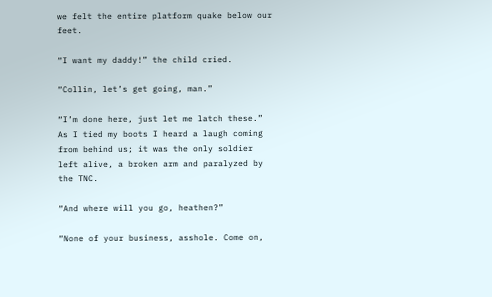we felt the entire platform quake below our feet.

“I want my daddy!” the child cried.

“Collin, let’s get going, man.”

“I’m done here, just let me latch these.” As I tied my boots I heard a laugh coming from behind us; it was the only soldier left alive, a broken arm and paralyzed by the TNC.

“And where will you go, heathen?”

“None of your business, asshole. Come on,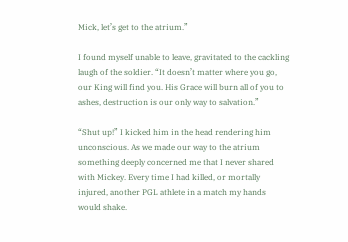Mick, let’s get to the atrium.”

I found myself unable to leave, gravitated to the cackling laugh of the soldier. “It doesn’t matter where you go, our King will find you. His Grace will burn all of you to ashes, destruction is our only way to salvation.”

“Shut up!” I kicked him in the head rendering him unconscious. As we made our way to the atrium something deeply concerned me that I never shared with Mickey. Every time I had killed, or mortally injured, another PGL athlete in a match my hands would shake.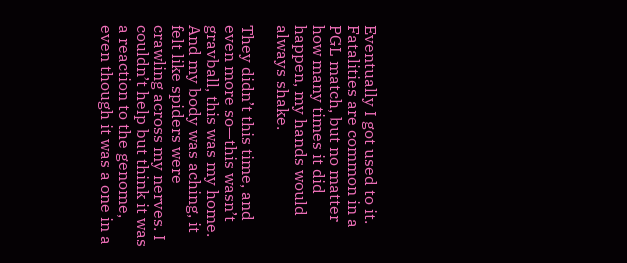Eventually I got used to it. Fatalities are common in a PGL match, but no matter how many times it did happen, my hands would always shake.

They didn’t this time, and even more so—this wasn’t gravball, this was my home. And my body was aching, it felt like spiders were crawling across my nerves. I couldn’t help but think it was a reaction to the genome, even though it was a one in a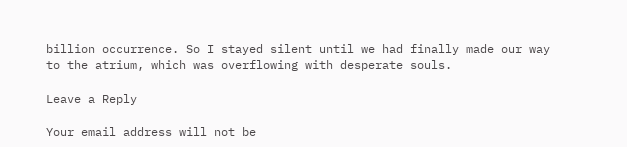billion occurrence. So I stayed silent until we had finally made our way to the atrium, which was overflowing with desperate souls.

Leave a Reply

Your email address will not be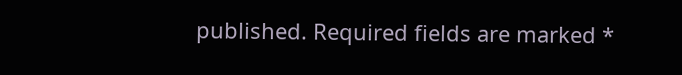published. Required fields are marked *